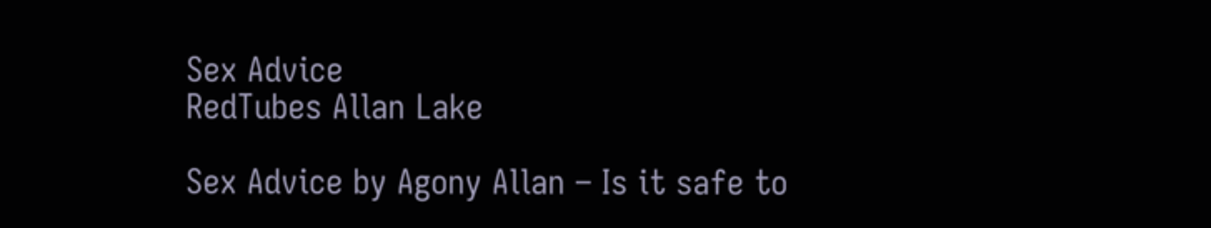Sex Advice
RedTubes Allan Lake

Sex Advice by Agony Allan – Is it safe to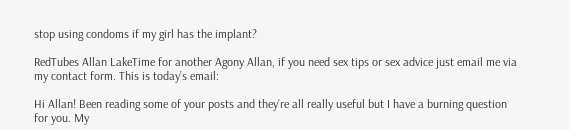stop using condoms if my girl has the implant?

RedTubes Allan LakeTime for another Agony Allan, if you need sex tips or sex advice just email me via my contact form. This is today’s email:

Hi Allan! Been reading some of your posts and they’re all really useful but I have a burning question for you. My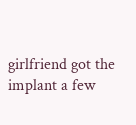girlfriend got the implant a few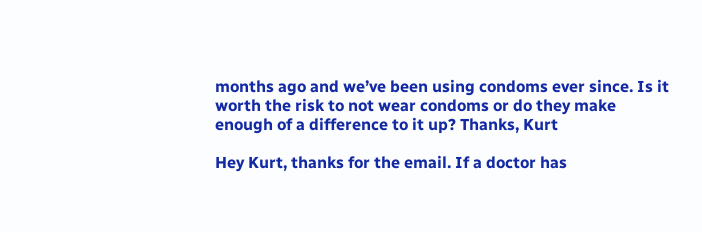months ago and we’ve been using condoms ever since. Is it worth the risk to not wear condoms or do they make enough of a difference to it up? Thanks, Kurt

Hey Kurt, thanks for the email. If a doctor has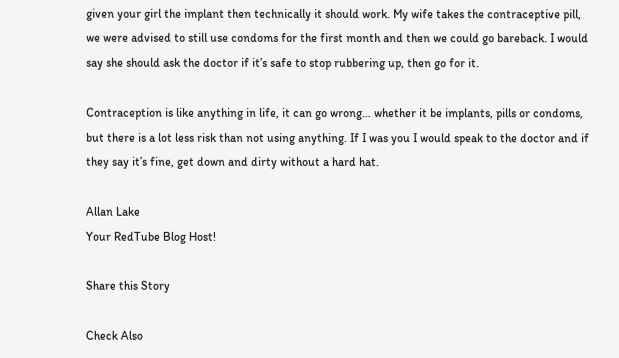given your girl the implant then technically it should work. My wife takes the contraceptive pill, we were advised to still use condoms for the first month and then we could go bareback. I would say she should ask the doctor if it’s safe to stop rubbering up, then go for it.

Contraception is like anything in life, it can go wrong… whether it be implants, pills or condoms, but there is a lot less risk than not using anything. If I was you I would speak to the doctor and if they say it’s fine, get down and dirty without a hard hat.

Allan Lake
Your RedTube Blog Host!

Share this Story

Check Also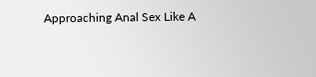Approaching Anal Sex Like A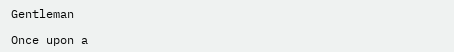Gentleman

Once upon a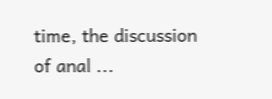time, the discussion of anal ...